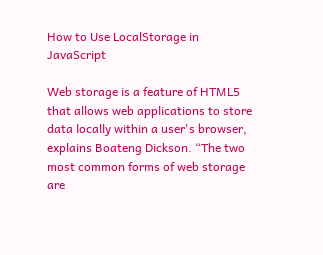How to Use LocalStorage in JavaScript

Web storage is a feature of HTML5 that allows web applications to store data locally within a user's browser, explains Boateng Dickson. “The two most common forms of web storage are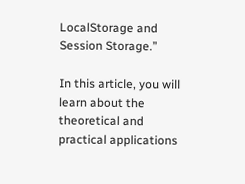LocalStorage and Session Storage.”

In this article, you will learn about the theoretical and practical applications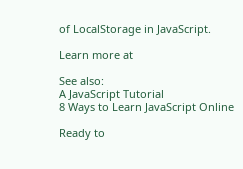of LocalStorage in JavaScript.

Learn more at

See also:
A JavaScript Tutorial
8 Ways to Learn JavaScript Online

Ready to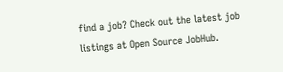find a job? Check out the latest job listings at Open Source JobHub.